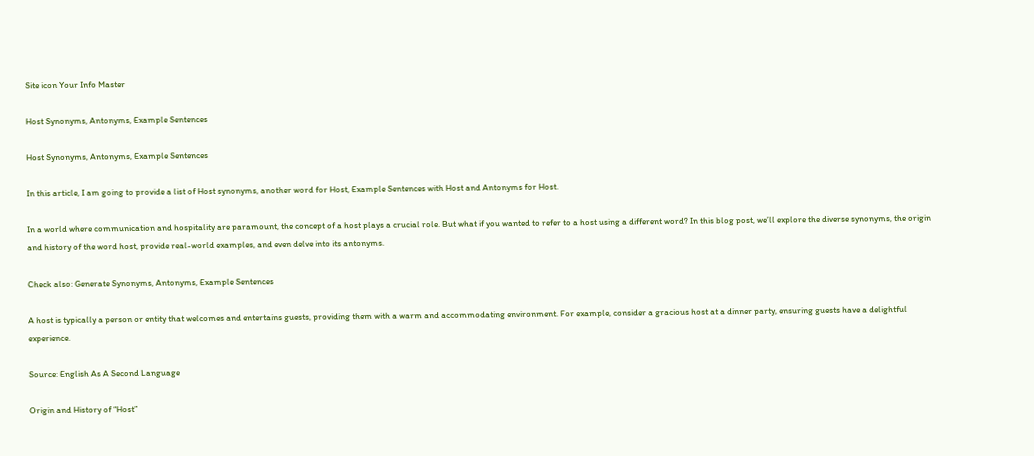Site icon Your Info Master

Host Synonyms, Antonyms, Example Sentences

Host Synonyms, Antonyms, Example Sentences

In this article, I am going to provide a list of Host synonyms, another word for Host, Example Sentences with Host and Antonyms for Host.

In a world where communication and hospitality are paramount, the concept of a host plays a crucial role. But what if you wanted to refer to a host using a different word? In this blog post, we’ll explore the diverse synonyms, the origin and history of the word host, provide real-world examples, and even delve into its antonyms.

Check also: Generate Synonyms, Antonyms, Example Sentences

A host is typically a person or entity that welcomes and entertains guests, providing them with a warm and accommodating environment. For example, consider a gracious host at a dinner party, ensuring guests have a delightful experience.

Source: English As A Second Language

Origin and History of “Host”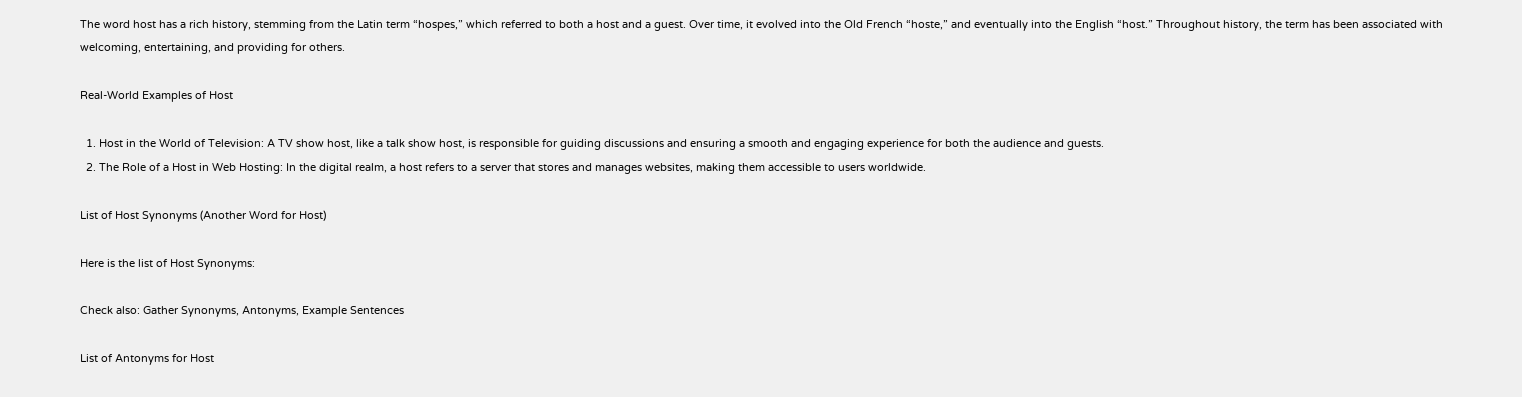The word host has a rich history, stemming from the Latin term “hospes,” which referred to both a host and a guest. Over time, it evolved into the Old French “hoste,” and eventually into the English “host.” Throughout history, the term has been associated with welcoming, entertaining, and providing for others.

Real-World Examples of Host

  1. Host in the World of Television: A TV show host, like a talk show host, is responsible for guiding discussions and ensuring a smooth and engaging experience for both the audience and guests.
  2. The Role of a Host in Web Hosting: In the digital realm, a host refers to a server that stores and manages websites, making them accessible to users worldwide.

List of Host Synonyms (Another Word for Host)

Here is the list of Host Synonyms:

Check also: Gather Synonyms, Antonyms, Example Sentences

List of Antonyms for Host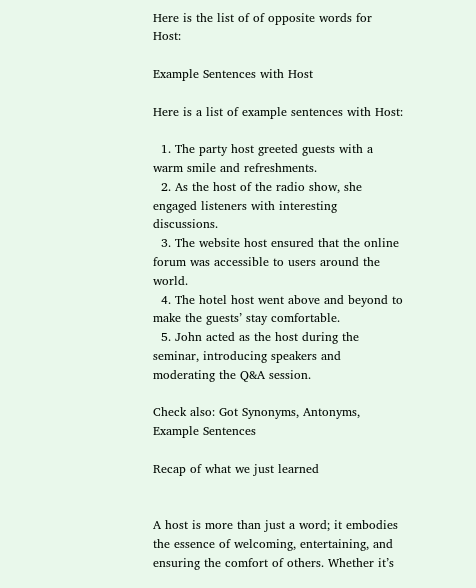Here is the list of of opposite words for Host:

Example Sentences with Host

Here is a list of example sentences with Host:

  1. The party host greeted guests with a warm smile and refreshments.
  2. As the host of the radio show, she engaged listeners with interesting discussions.
  3. The website host ensured that the online forum was accessible to users around the world.
  4. The hotel host went above and beyond to make the guests’ stay comfortable.
  5. John acted as the host during the seminar, introducing speakers and moderating the Q&A session.

Check also: Got Synonyms, Antonyms, Example Sentences

Recap of what we just learned


A host is more than just a word; it embodies the essence of welcoming, entertaining, and ensuring the comfort of others. Whether it’s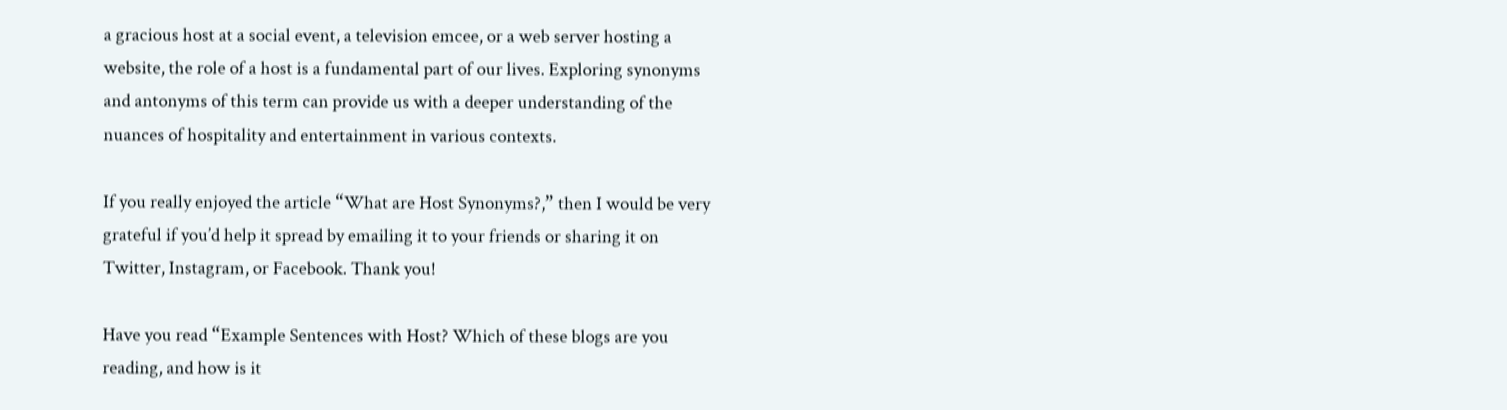a gracious host at a social event, a television emcee, or a web server hosting a website, the role of a host is a fundamental part of our lives. Exploring synonyms and antonyms of this term can provide us with a deeper understanding of the nuances of hospitality and entertainment in various contexts.

If you really enjoyed the article “What are Host Synonyms?,” then I would be very grateful if you’d help it spread by emailing it to your friends or sharing it on Twitter, Instagram, or Facebook. Thank you!

Have you read “Example Sentences with Host? Which of these blogs are you reading, and how is it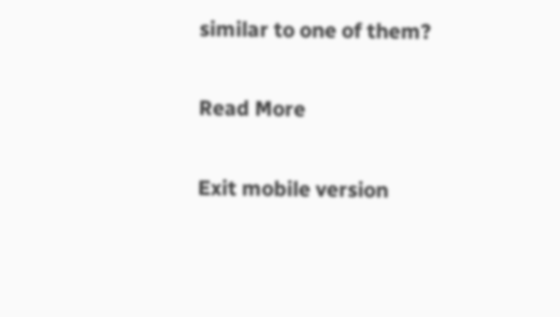similar to one of them?

Read More

Exit mobile version